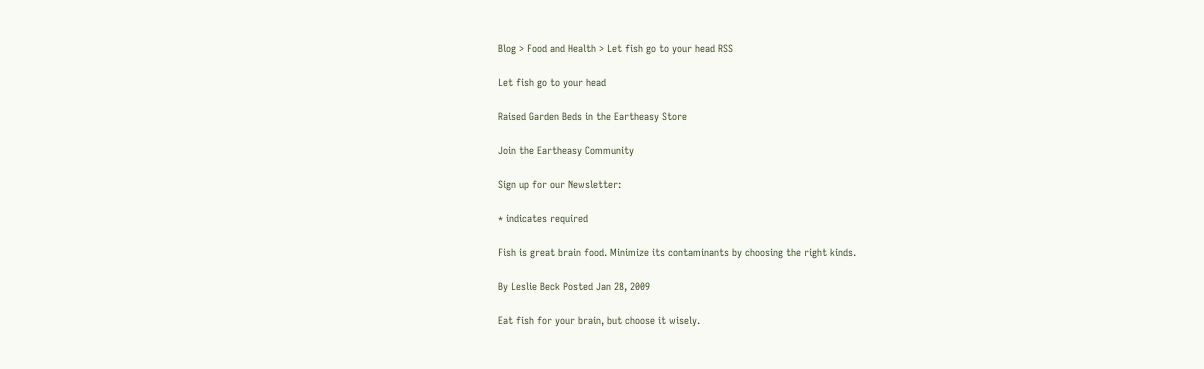Blog > Food and Health > Let fish go to your head RSS

Let fish go to your head

Raised Garden Beds in the Eartheasy Store

Join the Eartheasy Community

Sign up for our Newsletter:

* indicates required

Fish is great brain food. Minimize its contaminants by choosing the right kinds.

By Leslie Beck Posted Jan 28, 2009

Eat fish for your brain, but choose it wisely.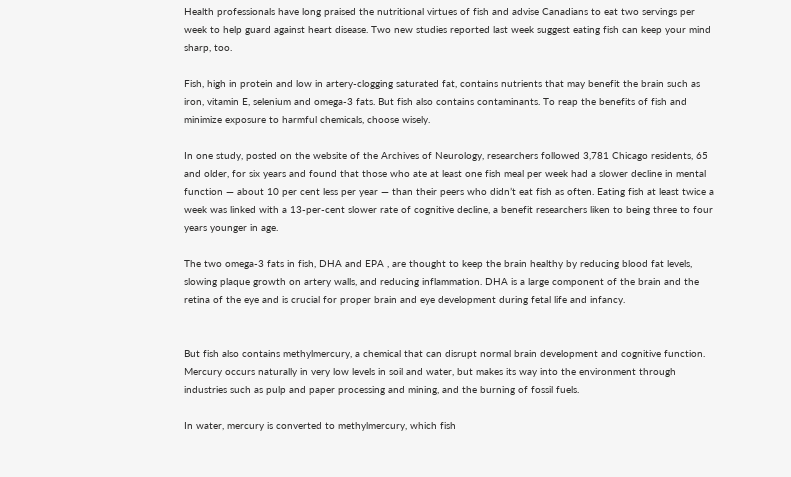Health professionals have long praised the nutritional virtues of fish and advise Canadians to eat two servings per week to help guard against heart disease. Two new studies reported last week suggest eating fish can keep your mind sharp, too.

Fish, high in protein and low in artery-clogging saturated fat, contains nutrients that may benefit the brain such as iron, vitamin E, selenium and omega-3 fats. But fish also contains contaminants. To reap the benefits of fish and minimize exposure to harmful chemicals, choose wisely.

In one study, posted on the website of the Archives of Neurology, researchers followed 3,781 Chicago residents, 65 and older, for six years and found that those who ate at least one fish meal per week had a slower decline in mental function — about 10 per cent less per year — than their peers who didn’t eat fish as often. Eating fish at least twice a week was linked with a 13-per-cent slower rate of cognitive decline, a benefit researchers liken to being three to four years younger in age.

The two omega-3 fats in fish, DHA and EPA , are thought to keep the brain healthy by reducing blood fat levels, slowing plaque growth on artery walls, and reducing inflammation. DHA is a large component of the brain and the retina of the eye and is crucial for proper brain and eye development during fetal life and infancy.


But fish also contains methylmercury, a chemical that can disrupt normal brain development and cognitive function. Mercury occurs naturally in very low levels in soil and water, but makes its way into the environment through industries such as pulp and paper processing and mining, and the burning of fossil fuels.

In water, mercury is converted to methylmercury, which fish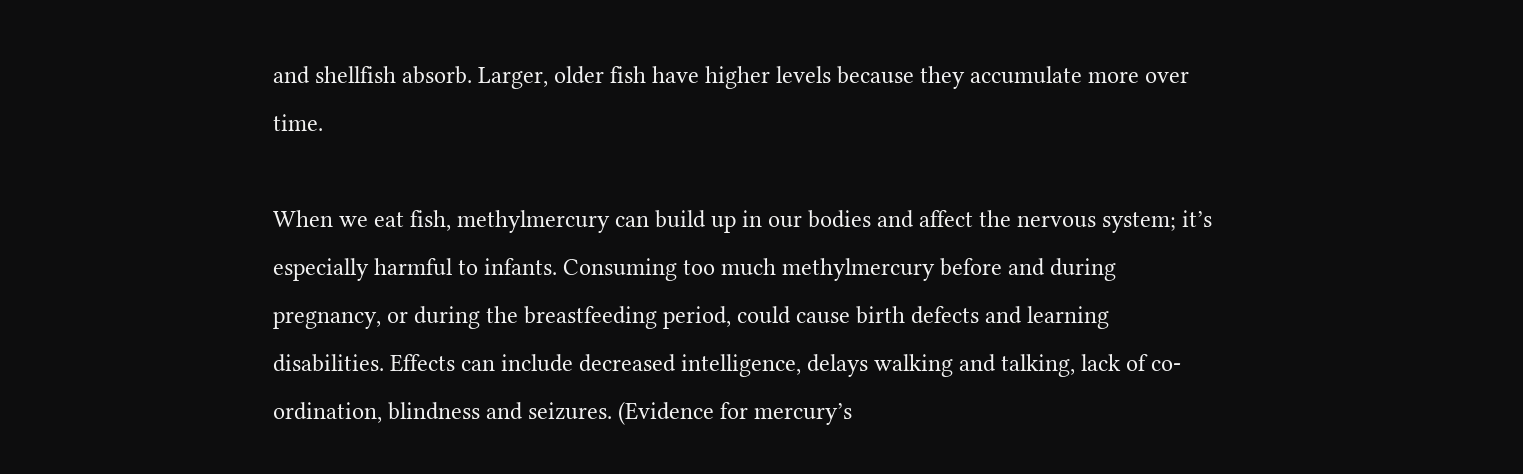and shellfish absorb. Larger, older fish have higher levels because they accumulate more over time.

When we eat fish, methylmercury can build up in our bodies and affect the nervous system; it’s especially harmful to infants. Consuming too much methylmercury before and during pregnancy, or during the breastfeeding period, could cause birth defects and learning disabilities. Effects can include decreased intelligence, delays walking and talking, lack of co-ordination, blindness and seizures. (Evidence for mercury’s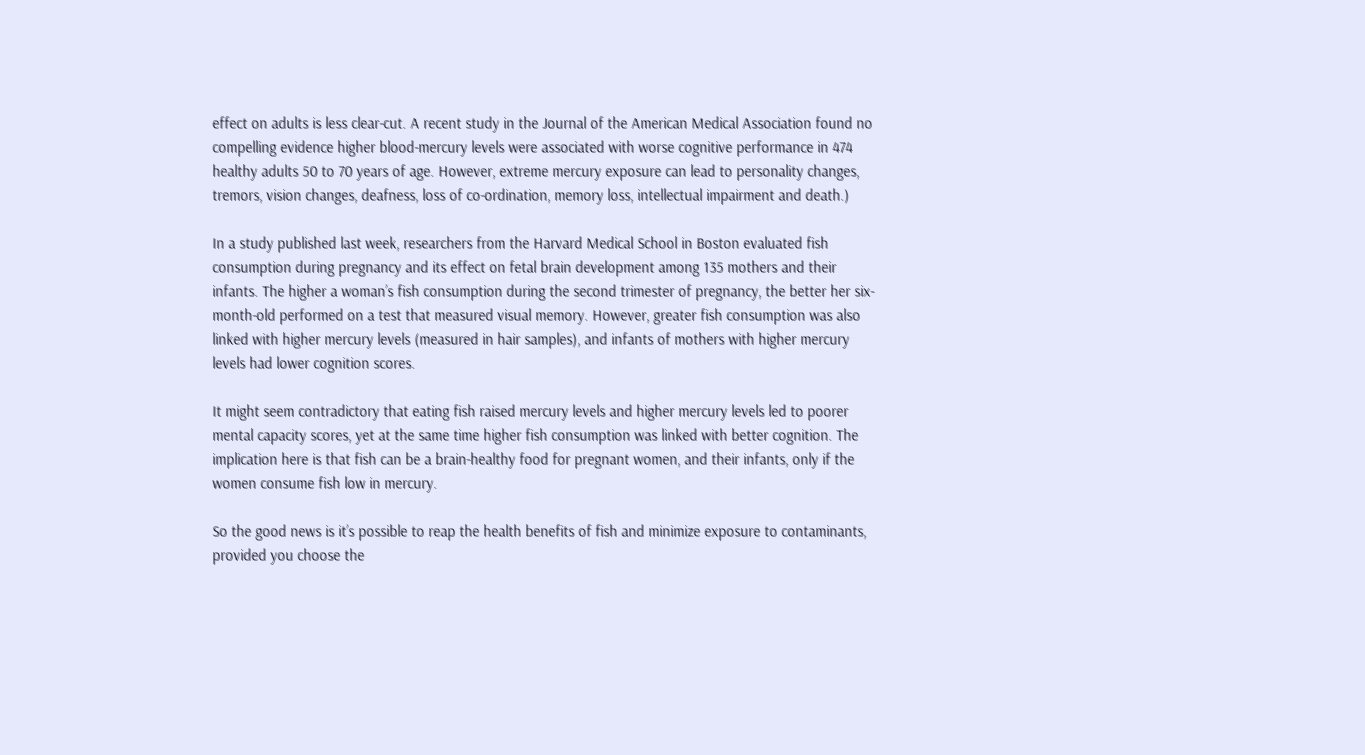effect on adults is less clear-cut. A recent study in the Journal of the American Medical Association found no compelling evidence higher blood-mercury levels were associated with worse cognitive performance in 474 healthy adults 50 to 70 years of age. However, extreme mercury exposure can lead to personality changes, tremors, vision changes, deafness, loss of co-ordination, memory loss, intellectual impairment and death.)

In a study published last week, researchers from the Harvard Medical School in Boston evaluated fish consumption during pregnancy and its effect on fetal brain development among 135 mothers and their infants. The higher a woman’s fish consumption during the second trimester of pregnancy, the better her six-month-old performed on a test that measured visual memory. However, greater fish consumption was also linked with higher mercury levels (measured in hair samples), and infants of mothers with higher mercury levels had lower cognition scores.

It might seem contradictory that eating fish raised mercury levels and higher mercury levels led to poorer mental capacity scores, yet at the same time higher fish consumption was linked with better cognition. The implication here is that fish can be a brain-healthy food for pregnant women, and their infants, only if the women consume fish low in mercury.

So the good news is it’s possible to reap the health benefits of fish and minimize exposure to contaminants, provided you choose the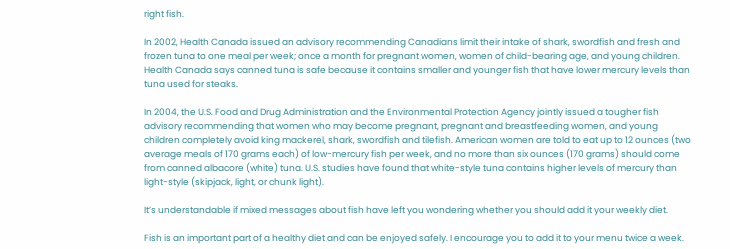right fish.

In 2002, Health Canada issued an advisory recommending Canadians limit their intake of shark, swordfish and fresh and frozen tuna to one meal per week; once a month for pregnant women, women of child-bearing age, and young children. Health Canada says canned tuna is safe because it contains smaller and younger fish that have lower mercury levels than tuna used for steaks.

In 2004, the U.S. Food and Drug Administration and the Environmental Protection Agency jointly issued a tougher fish advisory recommending that women who may become pregnant, pregnant and breastfeeding women, and young children completely avoid king mackerel, shark, swordfish and tilefish. American women are told to eat up to 12 ounces (two average meals of 170 grams each) of low-mercury fish per week, and no more than six ounces (170 grams) should come from canned albacore (white) tuna. U.S. studies have found that white-style tuna contains higher levels of mercury than light-style (skipjack, light, or chunk light).

It’s understandable if mixed messages about fish have left you wondering whether you should add it your weekly diet.

Fish is an important part of a healthy diet and can be enjoyed safely. I encourage you to add it to your menu twice a week.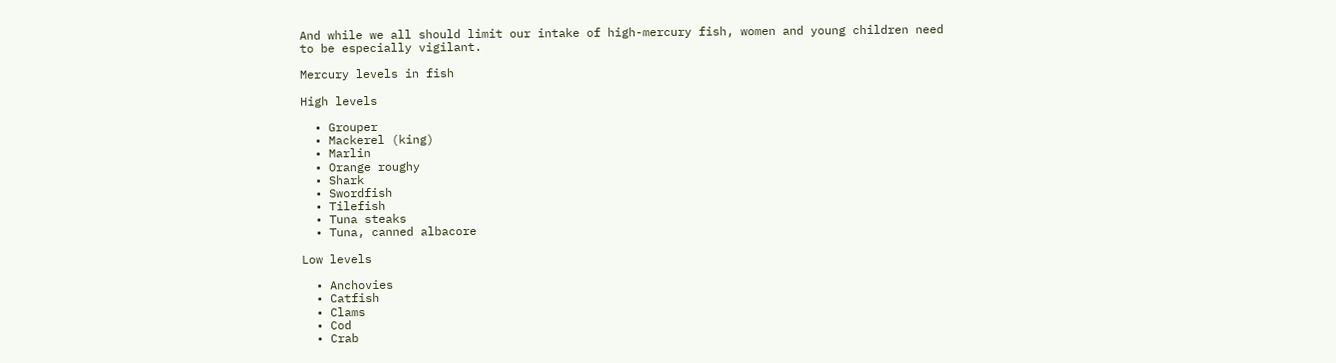And while we all should limit our intake of high-mercury fish, women and young children need to be especially vigilant.

Mercury levels in fish

High levels

  • Grouper
  • Mackerel (king)
  • Marlin
  • Orange roughy
  • Shark
  • Swordfish
  • Tilefish
  • Tuna steaks
  • Tuna, canned albacore

Low levels

  • Anchovies
  • Catfish
  • Clams
  • Cod
  • Crab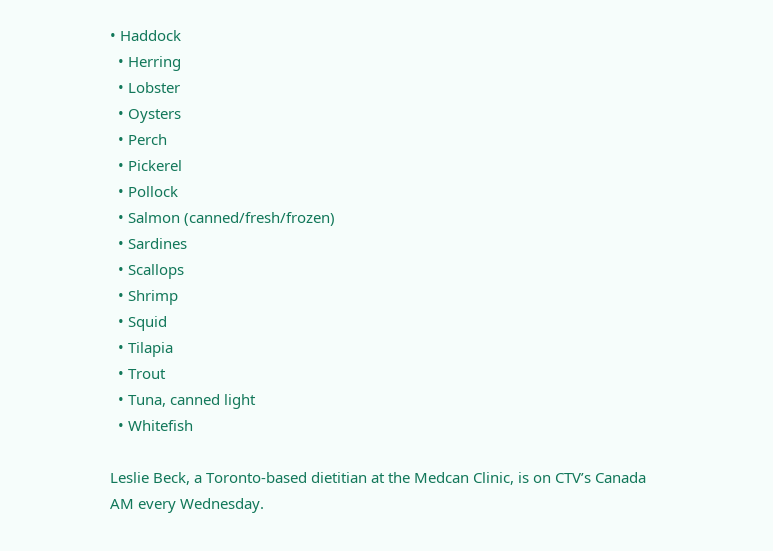• Haddock
  • Herring
  • Lobster
  • Oysters
  • Perch
  • Pickerel
  • Pollock
  • Salmon (canned/fresh/frozen)
  • Sardines
  • Scallops
  • Shrimp
  • Squid
  • Tilapia
  • Trout
  • Tuna, canned light
  • Whitefish

Leslie Beck, a Toronto-based dietitian at the Medcan Clinic, is on CTV’s Canada AM every Wednesday.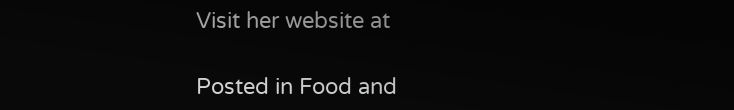Visit her website at

Posted in Food and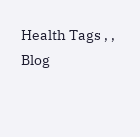Health Tags , ,
Blog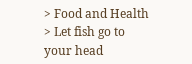> Food and Health > Let fish go to your head